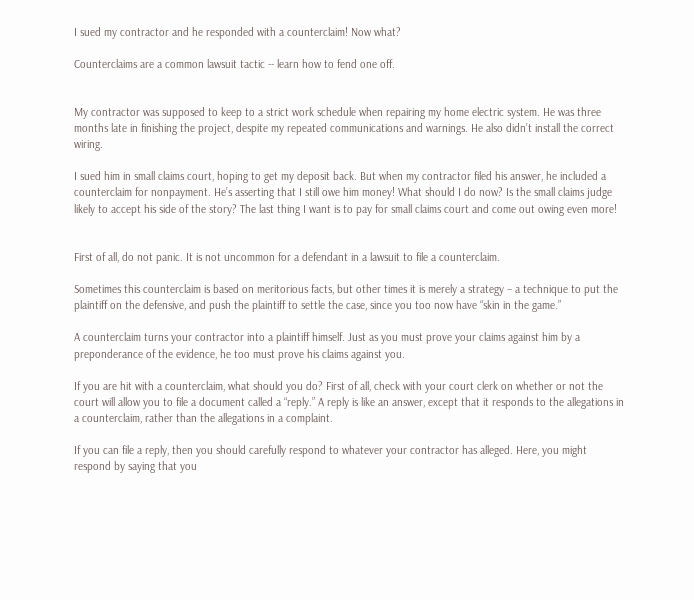I sued my contractor and he responded with a counterclaim! Now what?

Counterclaims are a common lawsuit tactic -- learn how to fend one off.


My contractor was supposed to keep to a strict work schedule when repairing my home electric system. He was three months late in finishing the project, despite my repeated communications and warnings. He also didn’t install the correct wiring.

I sued him in small claims court, hoping to get my deposit back. But when my contractor filed his answer, he included a counterclaim for nonpayment. He’s asserting that I still owe him money! What should I do now? Is the small claims judge likely to accept his side of the story? The last thing I want is to pay for small claims court and come out owing even more!


First of all, do not panic. It is not uncommon for a defendant in a lawsuit to file a counterclaim.

Sometimes this counterclaim is based on meritorious facts, but other times it is merely a strategy – a technique to put the plaintiff on the defensive, and push the plaintiff to settle the case, since you too now have “skin in the game.”

A counterclaim turns your contractor into a plaintiff himself. Just as you must prove your claims against him by a preponderance of the evidence, he too must prove his claims against you.

If you are hit with a counterclaim, what should you do? First of all, check with your court clerk on whether or not the court will allow you to file a document called a “reply.” A reply is like an answer, except that it responds to the allegations in a counterclaim, rather than the allegations in a complaint.

If you can file a reply, then you should carefully respond to whatever your contractor has alleged. Here, you might respond by saying that you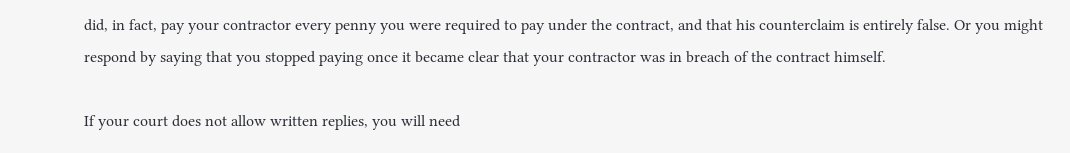did, in fact, pay your contractor every penny you were required to pay under the contract, and that his counterclaim is entirely false. Or you might respond by saying that you stopped paying once it became clear that your contractor was in breach of the contract himself.

If your court does not allow written replies, you will need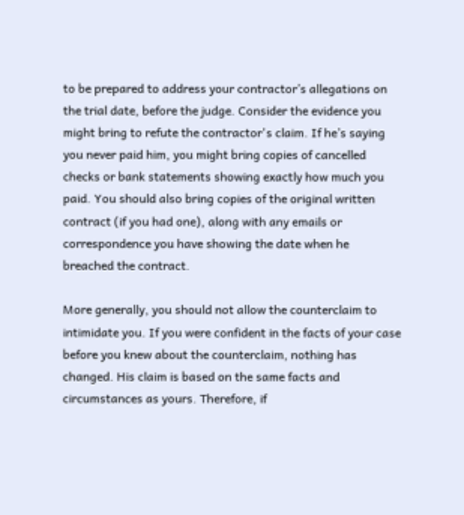to be prepared to address your contractor’s allegations on the trial date, before the judge. Consider the evidence you might bring to refute the contractor's claim. If he’s saying you never paid him, you might bring copies of cancelled checks or bank statements showing exactly how much you paid. You should also bring copies of the original written contract (if you had one), along with any emails or correspondence you have showing the date when he breached the contract.

More generally, you should not allow the counterclaim to intimidate you. If you were confident in the facts of your case before you knew about the counterclaim, nothing has changed. His claim is based on the same facts and circumstances as yours. Therefore, if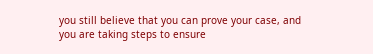you still believe that you can prove your case, and you are taking steps to ensure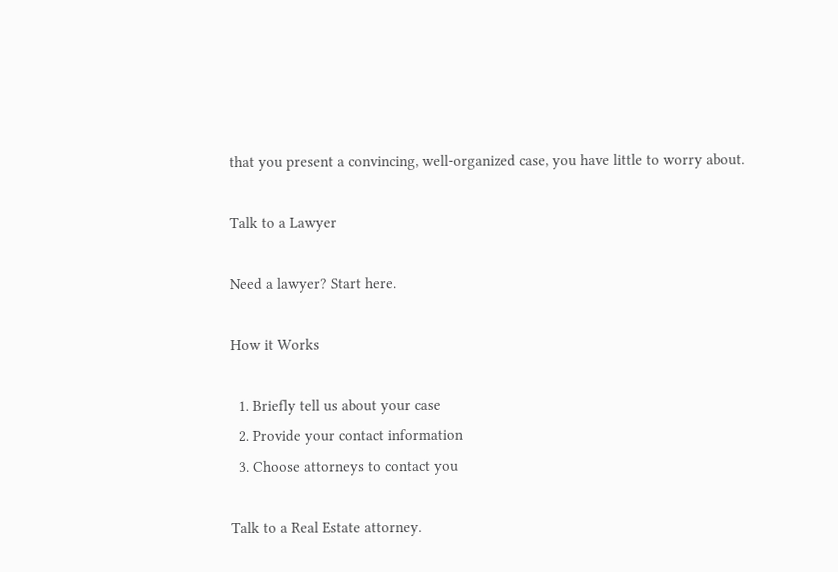that you present a convincing, well-organized case, you have little to worry about.

Talk to a Lawyer

Need a lawyer? Start here.

How it Works

  1. Briefly tell us about your case
  2. Provide your contact information
  3. Choose attorneys to contact you

Talk to a Real Estate attorney.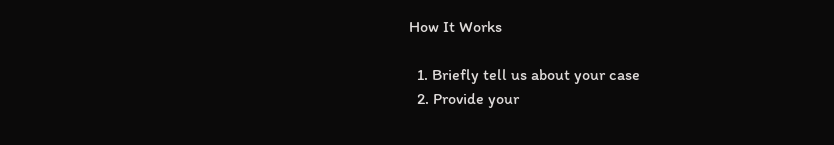How It Works

  1. Briefly tell us about your case
  2. Provide your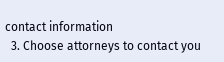contact information
  3. Choose attorneys to contact you